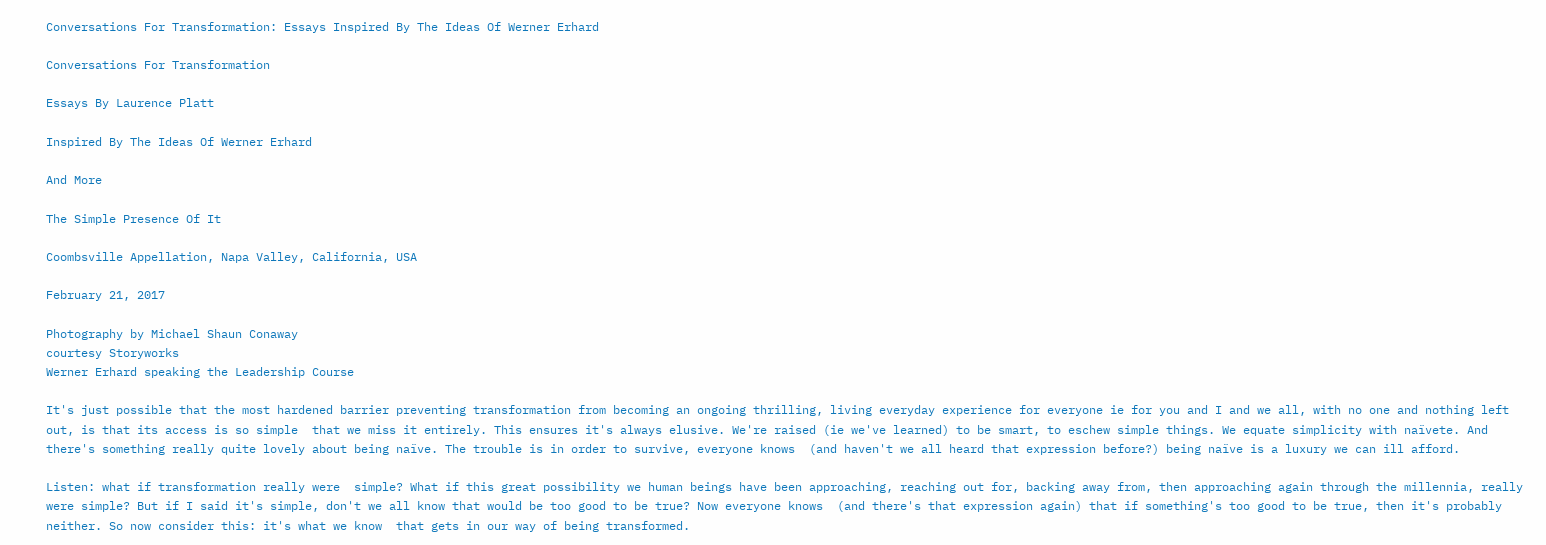Conversations For Transformation: Essays Inspired By The Ideas Of Werner Erhard

Conversations For Transformation

Essays By Laurence Platt

Inspired By The Ideas Of Werner Erhard

And More

The Simple Presence Of It

Coombsville Appellation, Napa Valley, California, USA

February 21, 2017

Photography by Michael Shaun Conaway
courtesy Storyworks
Werner Erhard speaking the Leadership Course

It's just possible that the most hardened barrier preventing transformation from becoming an ongoing thrilling, living everyday experience for everyone ie for you and I and we all, with no one and nothing left out, is that its access is so simple  that we miss it entirely. This ensures it's always elusive. We're raised (ie we've learned) to be smart, to eschew simple things. We equate simplicity with naïvete. And there's something really quite lovely about being naïve. The trouble is in order to survive, everyone knows  (and haven't we all heard that expression before?) being naïve is a luxury we can ill afford.

Listen: what if transformation really were  simple? What if this great possibility we human beings have been approaching, reaching out for, backing away from, then approaching again through the millennia, really were simple? But if I said it's simple, don't we all know that would be too good to be true? Now everyone knows  (and there's that expression again) that if something's too good to be true, then it's probably neither. So now consider this: it's what we know  that gets in our way of being transformed.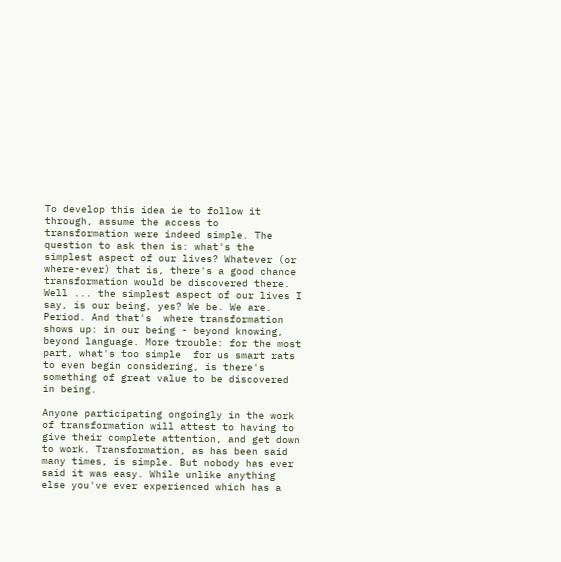To develop this idea ie to follow it through, assume the access to transformation were indeed simple. The question to ask then is: what's the simplest aspect of our lives? Whatever (or where-ever) that is, there's a good chance transformation would be discovered there. Well ... the simplest aspect of our lives I say, is our being, yes? We be. We are. Period. And that's  where transformation shows up: in our being - beyond knowing, beyond language. More trouble: for the most part, what's too simple  for us smart rats to even begin considering, is there's something of great value to be discovered in being.

Anyone participating ongoingly in the work of transformation will attest to having to give their complete attention, and get down to work. Transformation, as has been said many times, is simple. But nobody has ever said it was easy. While unlike anything else you've ever experienced which has a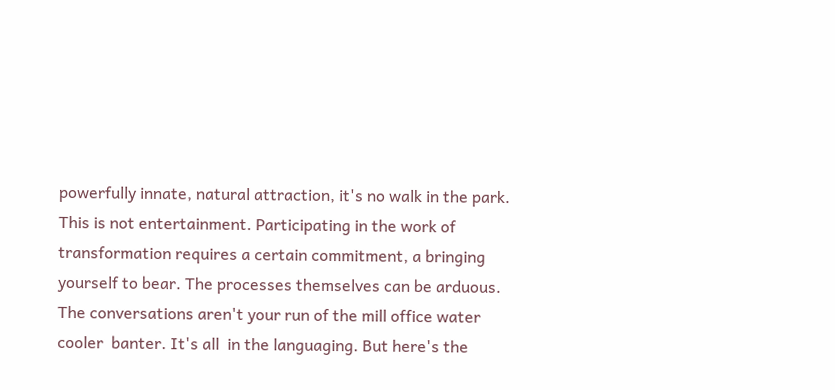powerfully innate, natural attraction, it's no walk in the park. This is not entertainment. Participating in the work of transformation requires a certain commitment, a bringing yourself to bear. The processes themselves can be arduous. The conversations aren't your run of the mill office water cooler  banter. It's all  in the languaging. But here's the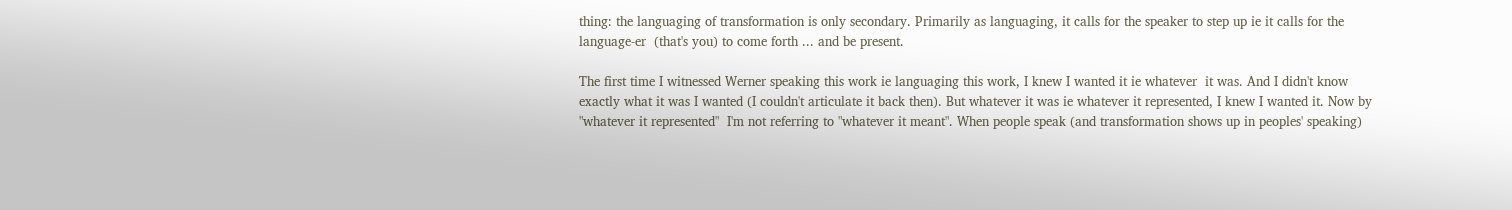thing: the languaging of transformation is only secondary. Primarily as languaging, it calls for the speaker to step up ie it calls for the language-er  (that's you) to come forth ... and be present.

The first time I witnessed Werner speaking this work ie languaging this work, I knew I wanted it ie whatever  it was. And I didn't know exactly what it was I wanted (I couldn't articulate it back then). But whatever it was ie whatever it represented, I knew I wanted it. Now by "whatever it represented"  I'm not referring to "whatever it meant". When people speak (and transformation shows up in peoples' speaking)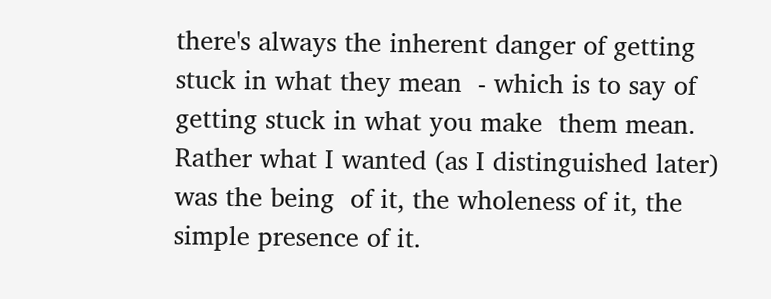there's always the inherent danger of getting stuck in what they mean  - which is to say of getting stuck in what you make  them mean. Rather what I wanted (as I distinguished later) was the being  of it, the wholeness of it, the simple presence of it.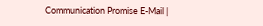Communication Promise E-Mail |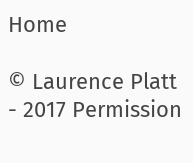Home

© Laurence Platt - 2017 Permission